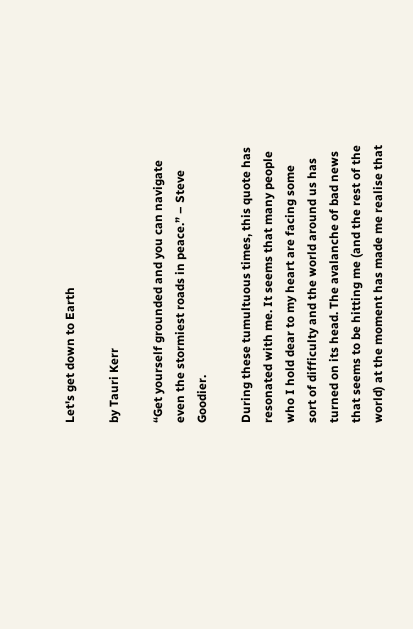Let's get down to Earth

by Tauri Kerr

“Get yourself grounded and you can navigate even the stormiest roads in peace.” – Steve Goodier.

During these tumultuous times, this quote has resonated with me. It seems that many people who I hold dear to my heart are facing some sort of difficulty and the world around us has turned on its head. The avalanche of bad news that seems to be hitting me (and the rest of the world) at the moment has made me realise that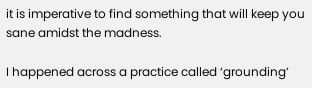it is imperative to find something that will keep you sane amidst the madness.

I happened across a practice called ‘grounding’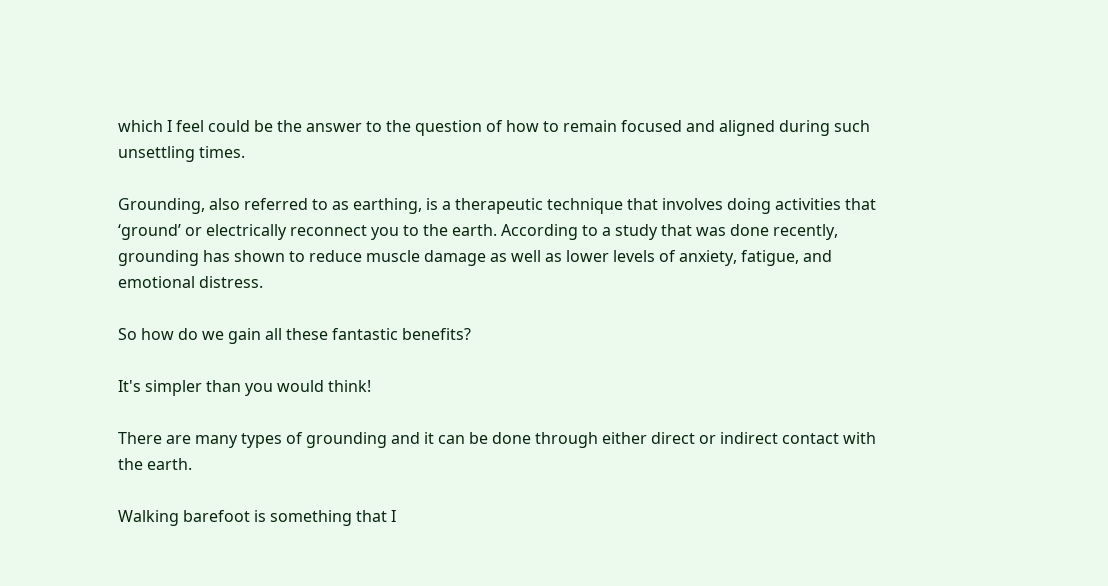which I feel could be the answer to the question of how to remain focused and aligned during such unsettling times.

Grounding, also referred to as earthing, is a therapeutic technique that involves doing activities that ‘ground’ or electrically reconnect you to the earth. According to a study that was done recently, grounding has shown to reduce muscle damage as well as lower levels of anxiety, fatigue, and emotional distress.

So how do we gain all these fantastic benefits?

It's simpler than you would think!

There are many types of grounding and it can be done through either direct or indirect contact with the earth.

Walking barefoot is something that I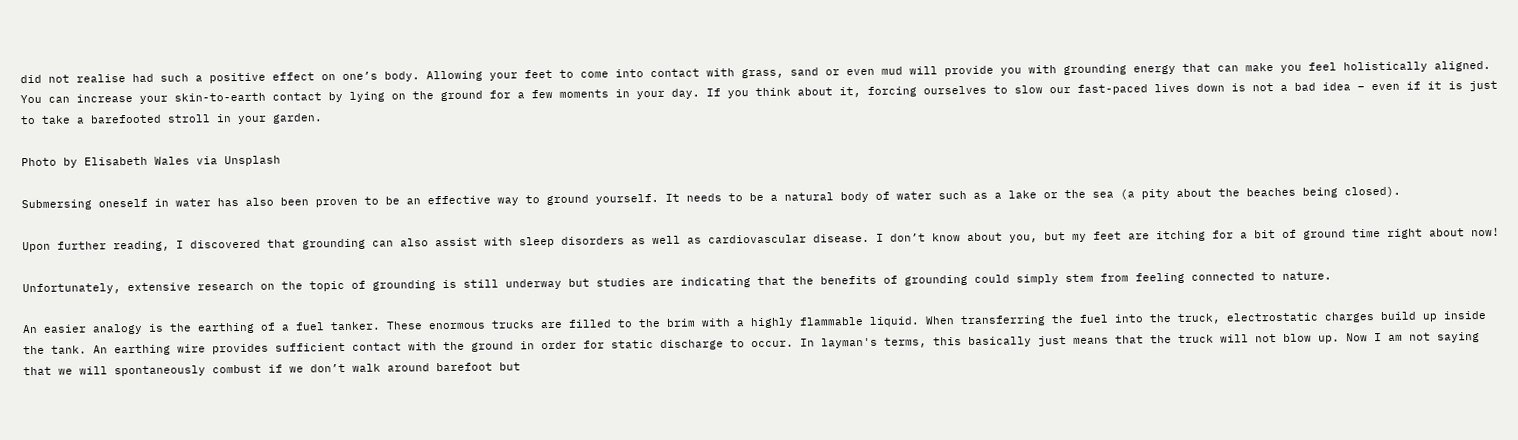did not realise had such a positive effect on one’s body. Allowing your feet to come into contact with grass, sand or even mud will provide you with grounding energy that can make you feel holistically aligned. You can increase your skin-to-earth contact by lying on the ground for a few moments in your day. If you think about it, forcing ourselves to slow our fast-paced lives down is not a bad idea – even if it is just to take a barefooted stroll in your garden.

Photo by Elisabeth Wales via Unsplash

Submersing oneself in water has also been proven to be an effective way to ground yourself. It needs to be a natural body of water such as a lake or the sea (a pity about the beaches being closed).

Upon further reading, I discovered that grounding can also assist with sleep disorders as well as cardiovascular disease. I don’t know about you, but my feet are itching for a bit of ground time right about now!

Unfortunately, extensive research on the topic of grounding is still underway but studies are indicating that the benefits of grounding could simply stem from feeling connected to nature.

An easier analogy is the earthing of a fuel tanker. These enormous trucks are filled to the brim with a highly flammable liquid. When transferring the fuel into the truck, electrostatic charges build up inside the tank. An earthing wire provides sufficient contact with the ground in order for static discharge to occur. In layman's terms, this basically just means that the truck will not blow up. Now I am not saying that we will spontaneously combust if we don’t walk around barefoot but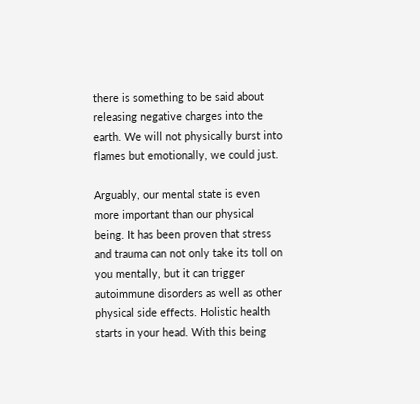there is something to be said about releasing negative charges into the earth. We will not physically burst into flames but emotionally, we could just.

Arguably, our mental state is even more important than our physical being. It has been proven that stress and trauma can not only take its toll on you mentally, but it can trigger autoimmune disorders as well as other physical side effects. Holistic health starts in your head. With this being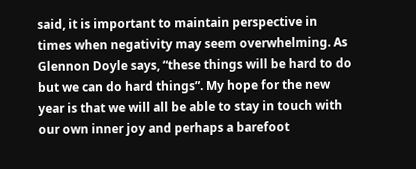said, it is important to maintain perspective in times when negativity may seem overwhelming. As Glennon Doyle says, “these things will be hard to do but we can do hard things”. My hope for the new year is that we will all be able to stay in touch with our own inner joy and perhaps a barefoot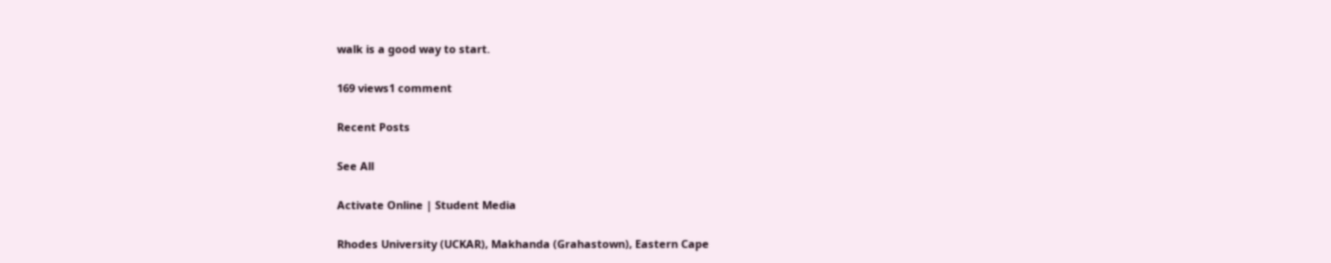walk is a good way to start.

169 views1 comment

Recent Posts

See All

Activate Online | Student Media

Rhodes University (UCKAR), Makhanda (Grahastown), Eastern Cape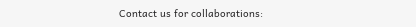Contact us for collaborations: